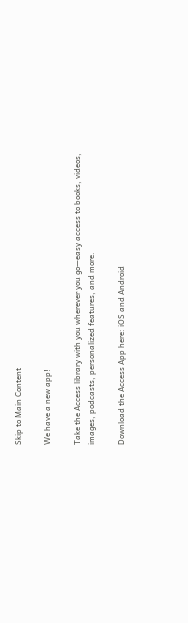Skip to Main Content

We have a new app!

Take the Access library with you wherever you go—easy access to books, videos, images, podcasts, personalized features, and more.

Download the Access App here: iOS and Android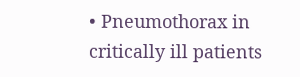• Pneumothorax in critically ill patients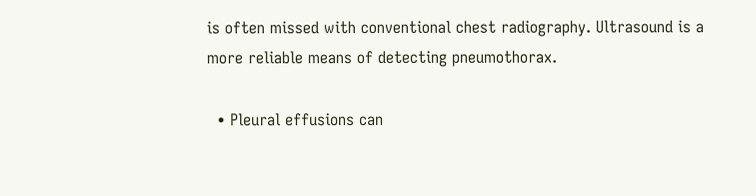is often missed with conventional chest radiography. Ultrasound is a more reliable means of detecting pneumothorax.

  • Pleural effusions can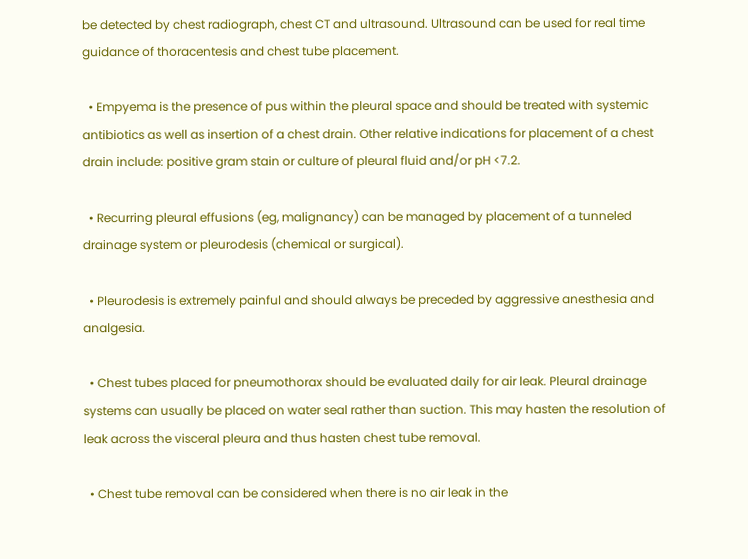be detected by chest radiograph, chest CT and ultrasound. Ultrasound can be used for real time guidance of thoracentesis and chest tube placement.

  • Empyema is the presence of pus within the pleural space and should be treated with systemic antibiotics as well as insertion of a chest drain. Other relative indications for placement of a chest drain include: positive gram stain or culture of pleural fluid and/or pH <7.2.

  • Recurring pleural effusions (eg, malignancy) can be managed by placement of a tunneled drainage system or pleurodesis (chemical or surgical).

  • Pleurodesis is extremely painful and should always be preceded by aggressive anesthesia and analgesia.

  • Chest tubes placed for pneumothorax should be evaluated daily for air leak. Pleural drainage systems can usually be placed on water seal rather than suction. This may hasten the resolution of leak across the visceral pleura and thus hasten chest tube removal.

  • Chest tube removal can be considered when there is no air leak in the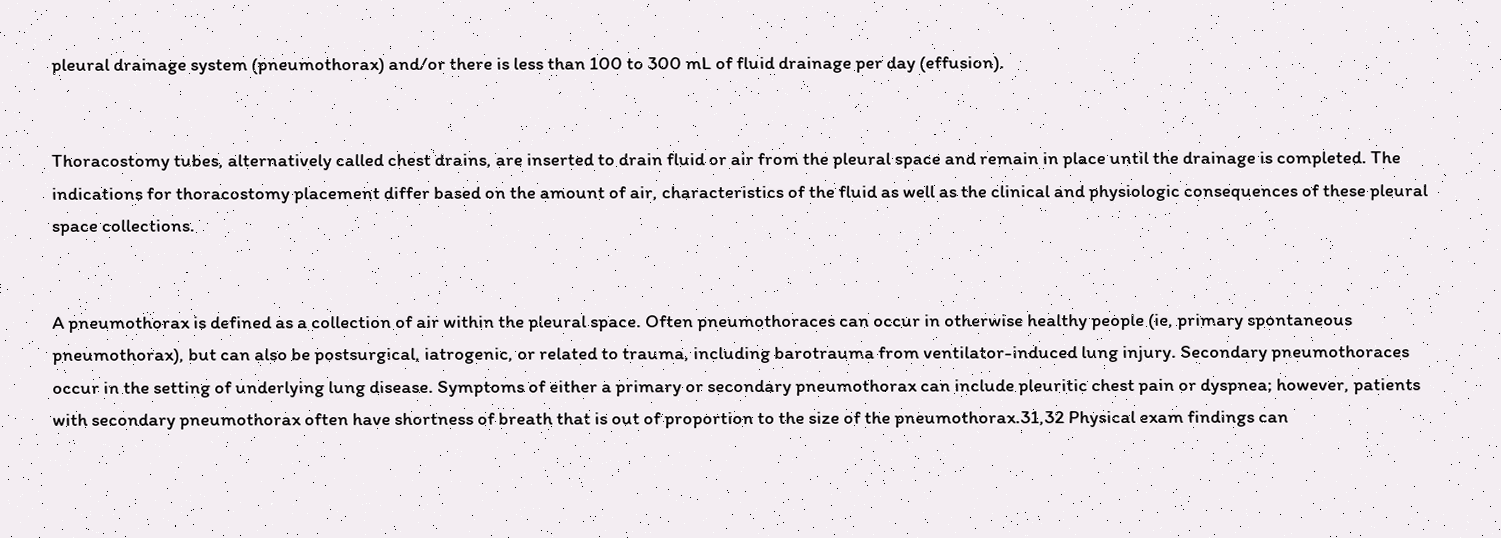pleural drainage system (pneumothorax) and/or there is less than 100 to 300 mL of fluid drainage per day (effusion).


Thoracostomy tubes, alternatively called chest drains, are inserted to drain fluid or air from the pleural space and remain in place until the drainage is completed. The indications for thoracostomy placement differ based on the amount of air, characteristics of the fluid as well as the clinical and physiologic consequences of these pleural space collections.


A pneumothorax is defined as a collection of air within the pleural space. Often pneumothoraces can occur in otherwise healthy people (ie, primary spontaneous pneumothorax), but can also be postsurgical, iatrogenic, or related to trauma, including barotrauma from ventilator-induced lung injury. Secondary pneumothoraces occur in the setting of underlying lung disease. Symptoms of either a primary or secondary pneumothorax can include pleuritic chest pain or dyspnea; however, patients with secondary pneumothorax often have shortness of breath that is out of proportion to the size of the pneumothorax.31,32 Physical exam findings can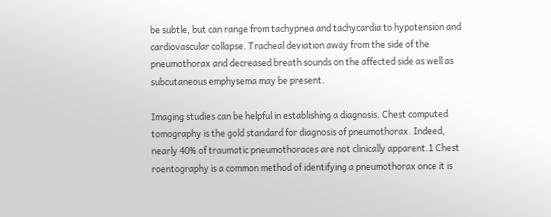be subtle, but can range from tachypnea and tachycardia to hypotension and cardiovascular collapse. Tracheal deviation away from the side of the pneumothorax and decreased breath sounds on the affected side as well as subcutaneous emphysema may be present.

Imaging studies can be helpful in establishing a diagnosis. Chest computed tomography is the gold standard for diagnosis of pneumothorax. Indeed, nearly 40% of traumatic pneumothoraces are not clinically apparent.1 Chest roentography is a common method of identifying a pneumothorax once it is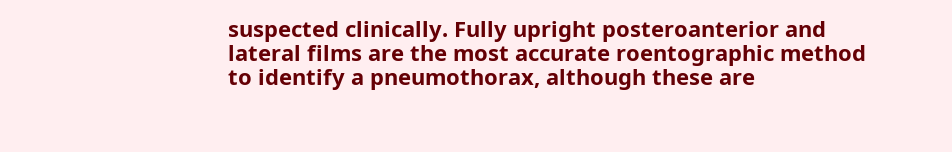suspected clinically. Fully upright posteroanterior and lateral films are the most accurate roentographic method to identify a pneumothorax, although these are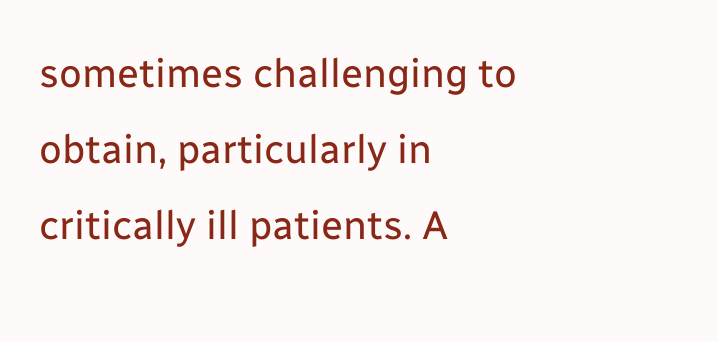sometimes challenging to obtain, particularly in critically ill patients. A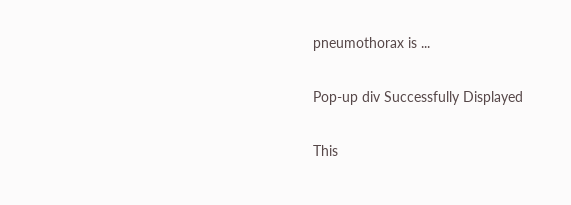pneumothorax is ...

Pop-up div Successfully Displayed

This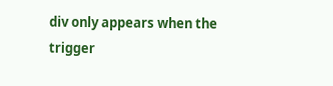div only appears when the trigger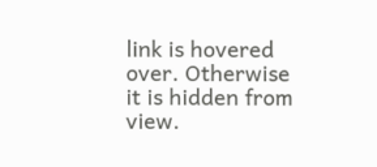link is hovered over. Otherwise it is hidden from view.